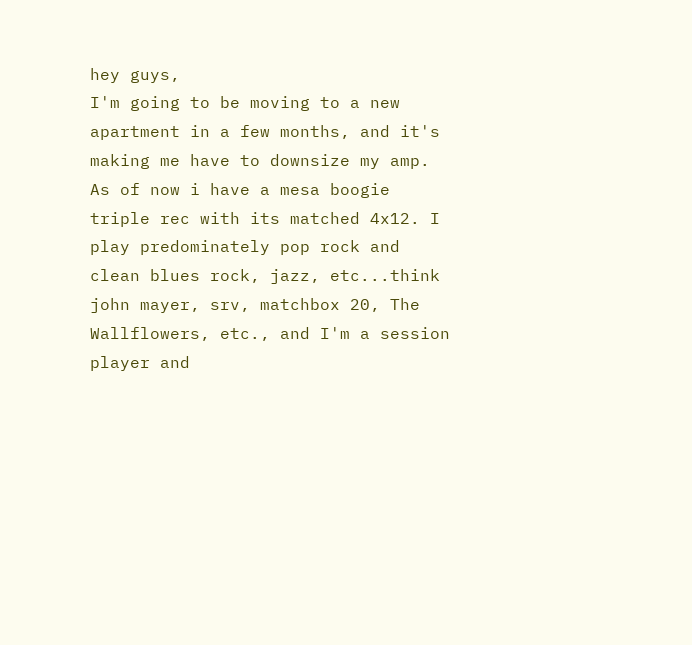hey guys,
I'm going to be moving to a new apartment in a few months, and it's making me have to downsize my amp. As of now i have a mesa boogie triple rec with its matched 4x12. I play predominately pop rock and clean blues rock, jazz, etc...think john mayer, srv, matchbox 20, The Wallflowers, etc., and I'm a session player and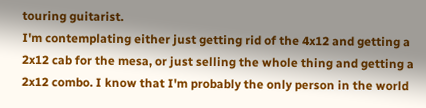touring guitarist.
I'm contemplating either just getting rid of the 4x12 and getting a 2x12 cab for the mesa, or just selling the whole thing and getting a 2x12 combo. I know that I'm probably the only person in the world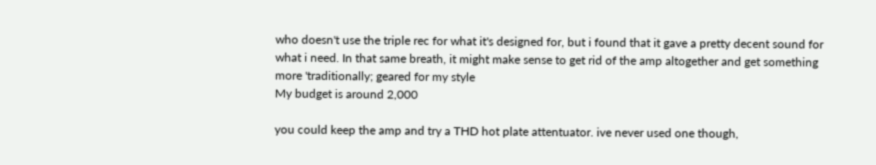who doesn't use the triple rec for what it's designed for, but i found that it gave a pretty decent sound for what i need. In that same breath, it might make sense to get rid of the amp altogether and get something more 'traditionally; geared for my style
My budget is around 2,000

you could keep the amp and try a THD hot plate attentuator. ive never used one though,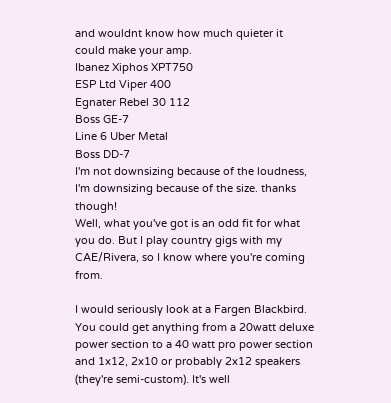and wouldnt know how much quieter it could make your amp.
Ibanez Xiphos XPT750
ESP Ltd Viper 400
Egnater Rebel 30 112
Boss GE-7
Line 6 Uber Metal
Boss DD-7
I'm not downsizing because of the loudness, I'm downsizing because of the size. thanks though!
Well, what you've got is an odd fit for what you do. But I play country gigs with my CAE/Rivera, so I know where you're coming from.

I would seriously look at a Fargen Blackbird. You could get anything from a 20watt deluxe power section to a 40 watt pro power section and 1x12, 2x10 or probably 2x12 speakers (they're semi-custom). It's well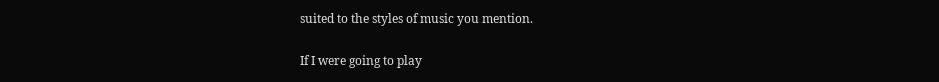suited to the styles of music you mention.

If I were going to play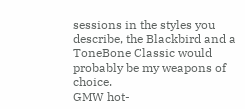sessions in the styles you describe, the Blackbird and a ToneBone Classic would probably be my weapons of choice.
GMW hot-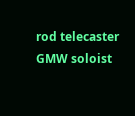rod telecaster
GMW soloist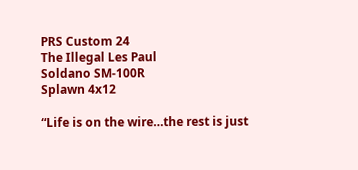PRS Custom 24
The Illegal Les Paul
Soldano SM-100R
Splawn 4x12

“Life is on the wire…the rest is just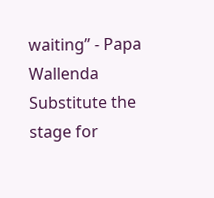waiting” - Papa Wallenda
Substitute the stage for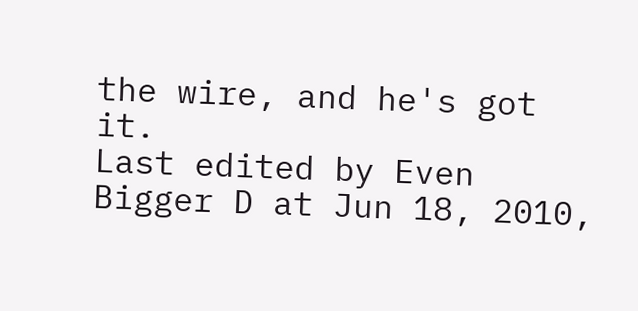the wire, and he's got it.
Last edited by Even Bigger D at Jun 18, 2010,